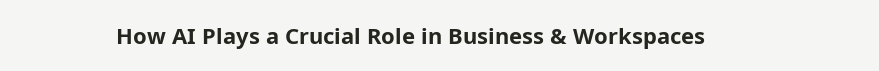How AI Plays a Crucial Role in Business & Workspaces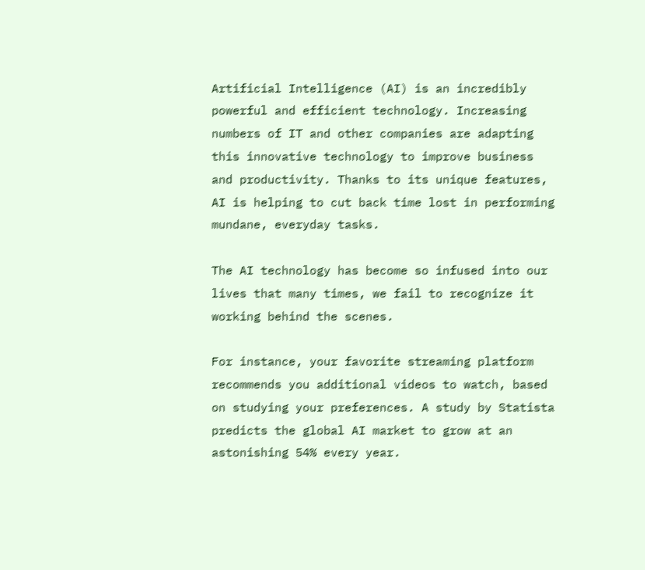Artificial Intelligence (AI) is an incredibly powerful and efficient technology. Increasing numbers of IT and other companies are adapting this innovative technology to improve business and productivity. Thanks to its unique features, AI is helping to cut back time lost in performing mundane, everyday tasks.

The AI technology has become so infused into our lives that many times, we fail to recognize it working behind the scenes.

For instance, your favorite streaming platform recommends you additional videos to watch, based on studying your preferences. A study by Statista predicts the global AI market to grow at an astonishing 54% every year.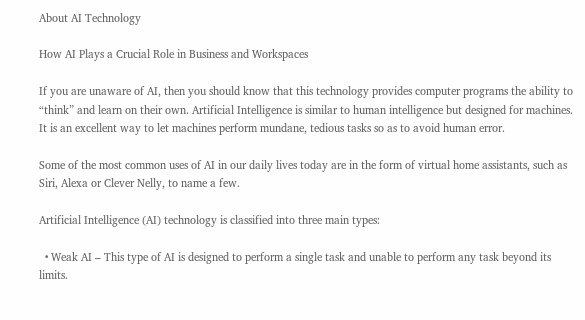About AI Technology

How AI Plays a Crucial Role in Business and Workspaces

If you are unaware of AI, then you should know that this technology provides computer programs the ability to “think” and learn on their own. Artificial Intelligence is similar to human intelligence but designed for machines. It is an excellent way to let machines perform mundane, tedious tasks so as to avoid human error.

Some of the most common uses of AI in our daily lives today are in the form of virtual home assistants, such as Siri, Alexa or Clever Nelly, to name a few.

Artificial Intelligence (AI) technology is classified into three main types:

  • Weak AI – This type of AI is designed to perform a single task and unable to perform any task beyond its limits.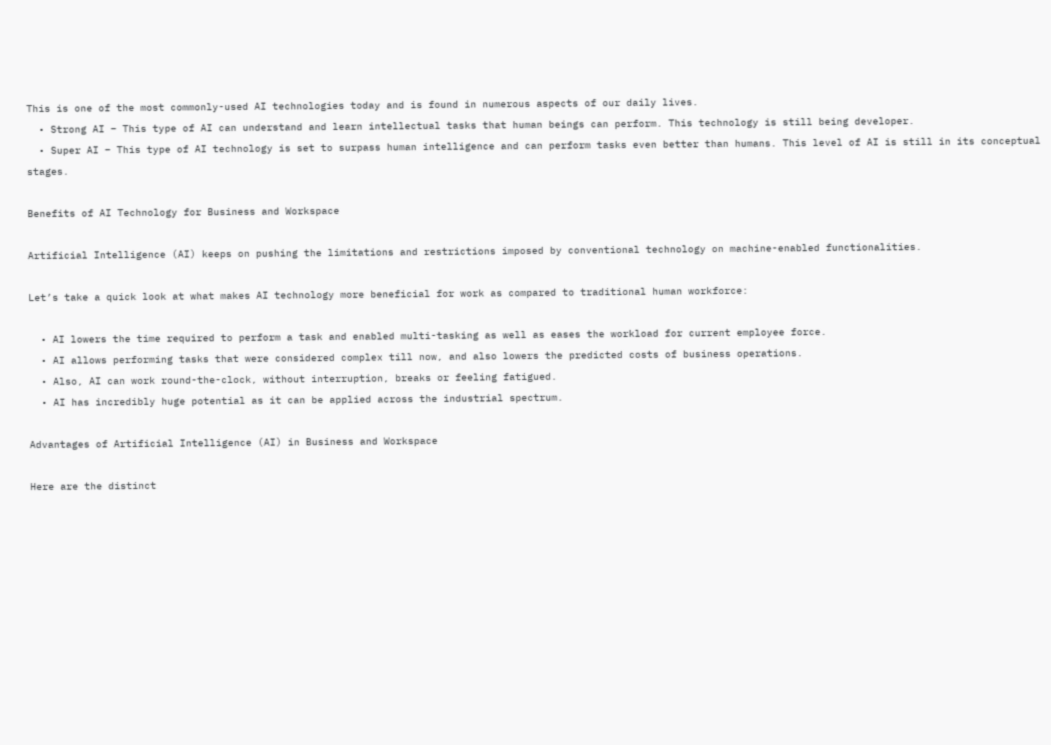This is one of the most commonly-used AI technologies today and is found in numerous aspects of our daily lives.
  • Strong AI – This type of AI can understand and learn intellectual tasks that human beings can perform. This technology is still being developer.
  • Super AI – This type of AI technology is set to surpass human intelligence and can perform tasks even better than humans. This level of AI is still in its conceptual stages.

Benefits of AI Technology for Business and Workspace

Artificial Intelligence (AI) keeps on pushing the limitations and restrictions imposed by conventional technology on machine-enabled functionalities.

Let’s take a quick look at what makes AI technology more beneficial for work as compared to traditional human workforce:

  • AI lowers the time required to perform a task and enabled multi-tasking as well as eases the workload for current employee force.
  • AI allows performing tasks that were considered complex till now, and also lowers the predicted costs of business operations.
  • Also, AI can work round-the-clock, without interruption, breaks or feeling fatigued.
  • AI has incredibly huge potential as it can be applied across the industrial spectrum.

Advantages of Artificial Intelligence (AI) in Business and Workspace

Here are the distinct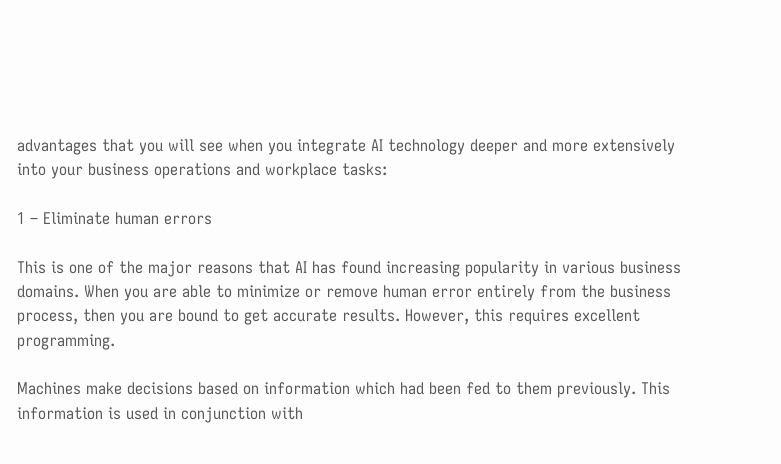advantages that you will see when you integrate AI technology deeper and more extensively into your business operations and workplace tasks:

1 – Eliminate human errors

This is one of the major reasons that AI has found increasing popularity in various business domains. When you are able to minimize or remove human error entirely from the business process, then you are bound to get accurate results. However, this requires excellent programming.

Machines make decisions based on information which had been fed to them previously. This information is used in conjunction with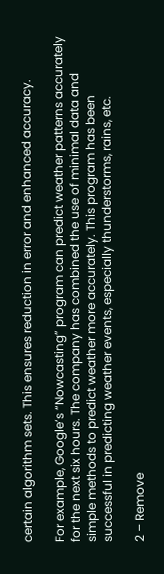certain algorithm sets. This ensures reduction in error and enhanced accuracy.

For example, Google’s “Nowcasting” program can predict weather patterns accurately for the next six hours. The company has combined the use of minimal data and simple methods to predict weather more accurately. This program has been successful in predicting weather events, especially thunderstorms, rains, etc.

2 – Remove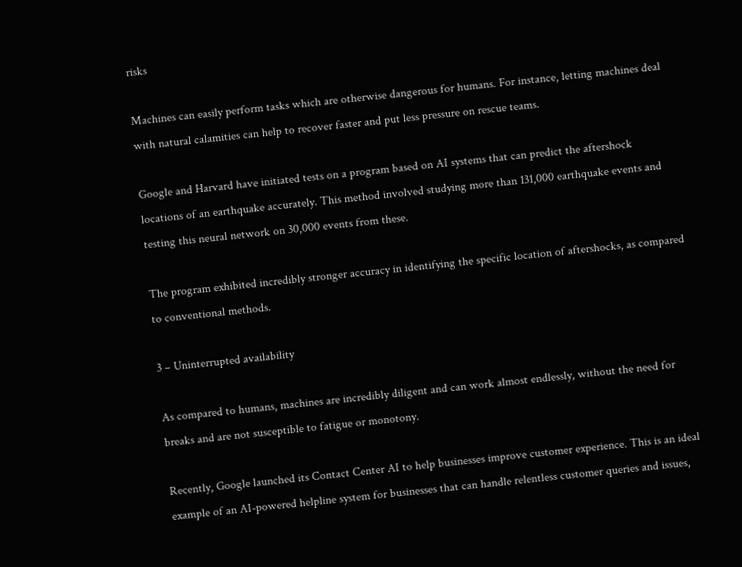risks

Machines can easily perform tasks which are otherwise dangerous for humans. For instance, letting machines deal with natural calamities can help to recover faster and put less pressure on rescue teams.

Google and Harvard have initiated tests on a program based on AI systems that can predict the aftershock locations of an earthquake accurately. This method involved studying more than 131,000 earthquake events and testing this neural network on 30,000 events from these.

The program exhibited incredibly stronger accuracy in identifying the specific location of aftershocks, as compared to conventional methods.

3 – Uninterrupted availability

As compared to humans, machines are incredibly diligent and can work almost endlessly, without the need for breaks and are not susceptible to fatigue or monotony.

Recently, Google launched its Contact Center AI to help businesses improve customer experience. This is an ideal example of an AI-powered helpline system for businesses that can handle relentless customer queries and issues,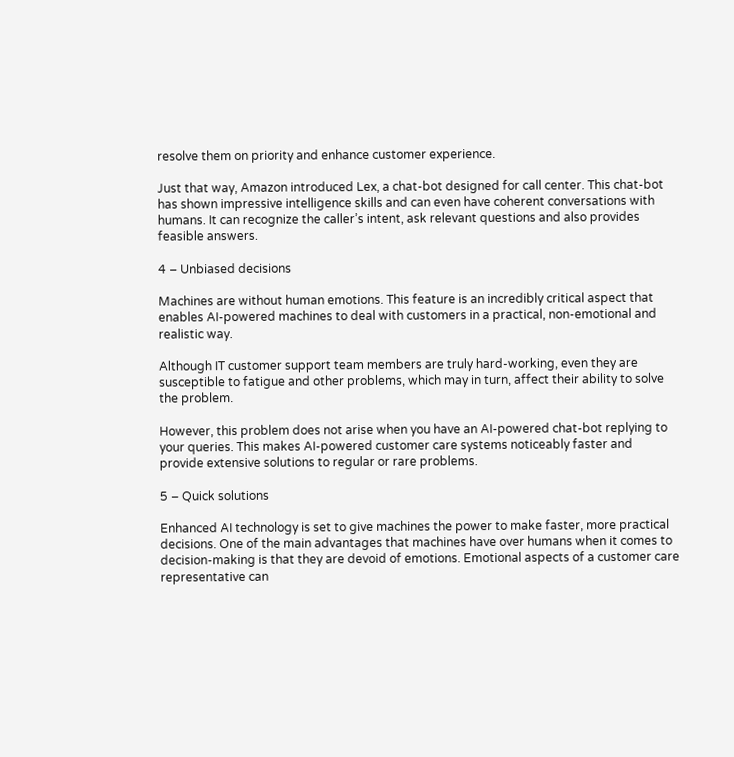resolve them on priority and enhance customer experience.

Just that way, Amazon introduced Lex, a chat-bot designed for call center. This chat-bot has shown impressive intelligence skills and can even have coherent conversations with humans. It can recognize the caller’s intent, ask relevant questions and also provides feasible answers.

4 – Unbiased decisions

Machines are without human emotions. This feature is an incredibly critical aspect that enables AI-powered machines to deal with customers in a practical, non-emotional and realistic way.

Although IT customer support team members are truly hard-working, even they are susceptible to fatigue and other problems, which may in turn, affect their ability to solve the problem.

However, this problem does not arise when you have an AI-powered chat-bot replying to your queries. This makes AI-powered customer care systems noticeably faster and provide extensive solutions to regular or rare problems.

5 – Quick solutions

Enhanced AI technology is set to give machines the power to make faster, more practical decisions. One of the main advantages that machines have over humans when it comes to decision-making is that they are devoid of emotions. Emotional aspects of a customer care representative can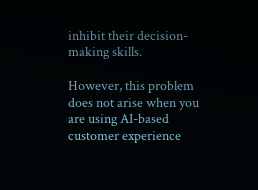inhibit their decision-making skills.

However, this problem does not arise when you are using AI-based customer experience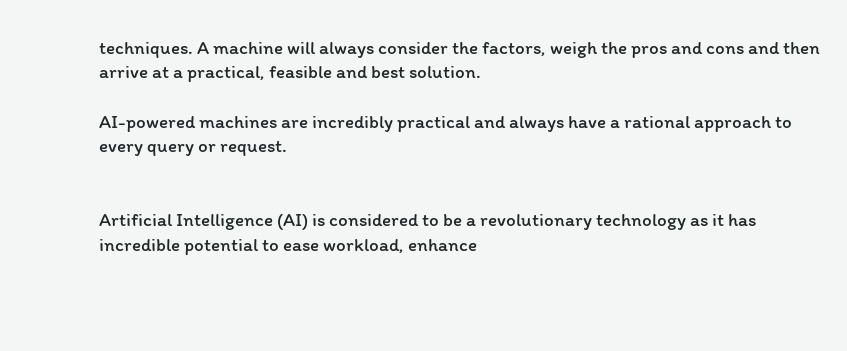techniques. A machine will always consider the factors, weigh the pros and cons and then arrive at a practical, feasible and best solution.

AI-powered machines are incredibly practical and always have a rational approach to every query or request.


Artificial Intelligence (AI) is considered to be a revolutionary technology as it has incredible potential to ease workload, enhance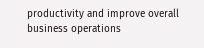productivity and improve overall business operations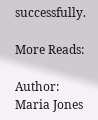successfully.

More Reads:

Author: Maria Jones